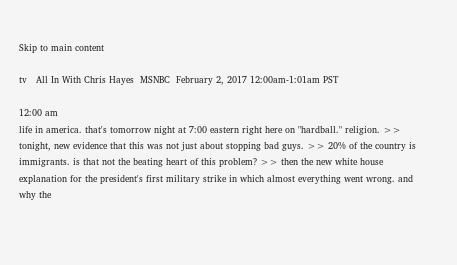Skip to main content

tv   All In With Chris Hayes  MSNBC  February 2, 2017 12:00am-1:01am PST

12:00 am
life in america. that's tomorrow night at 7:00 eastern right here on "hardball." religion. >> tonight, new evidence that this was not just about stopping bad guys. >> 20% of the country is immigrants. is that not the beating heart of this problem? >> then the new white house explanation for the president's first military strike in which almost everything went wrong. and why the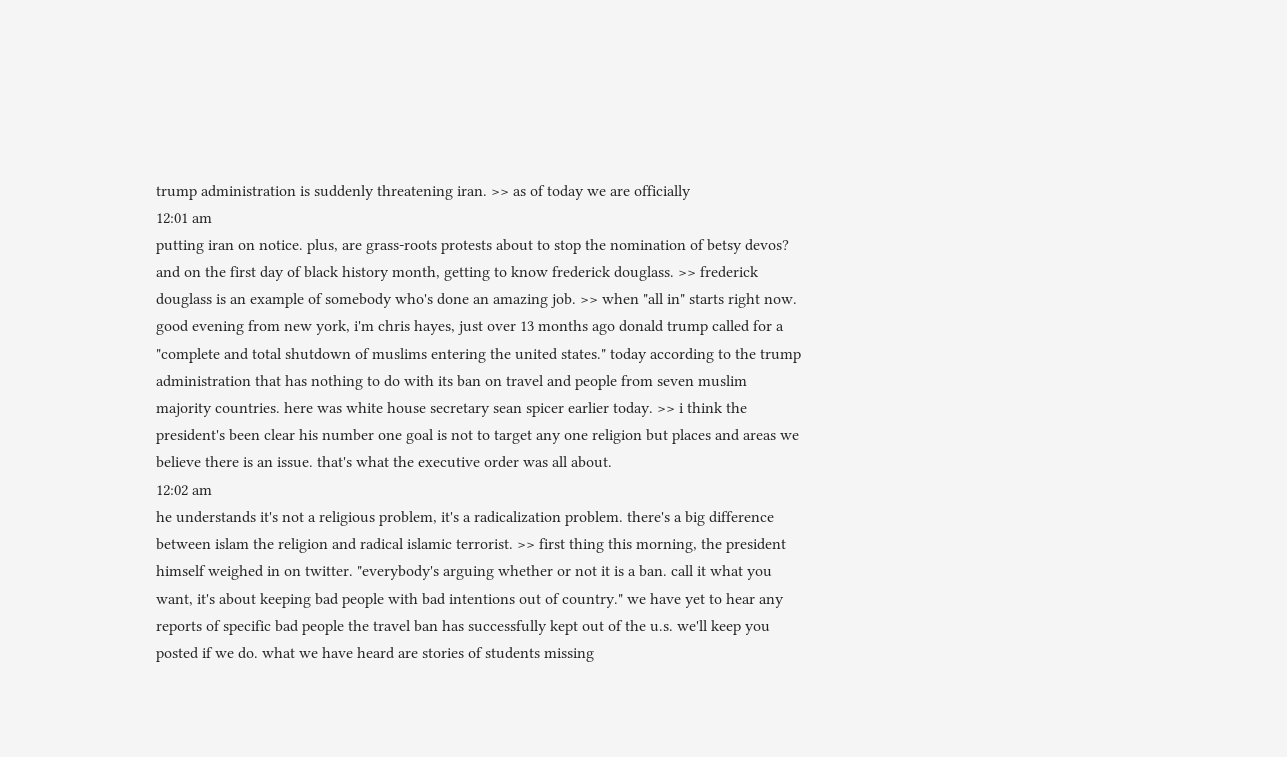trump administration is suddenly threatening iran. >> as of today we are officially
12:01 am
putting iran on notice. plus, are grass-roots protests about to stop the nomination of betsy devos? and on the first day of black history month, getting to know frederick douglass. >> frederick douglass is an example of somebody who's done an amazing job. >> when "all in" starts right now. good evening from new york, i'm chris hayes, just over 13 months ago donald trump called for a "complete and total shutdown of muslims entering the united states." today according to the trump administration that has nothing to do with its ban on travel and people from seven muslim majority countries. here was white house secretary sean spicer earlier today. >> i think the president's been clear his number one goal is not to target any one religion but places and areas we believe there is an issue. that's what the executive order was all about.
12:02 am
he understands it's not a religious problem, it's a radicalization problem. there's a big difference between islam the religion and radical islamic terrorist. >> first thing this morning, the president himself weighed in on twitter. "everybody's arguing whether or not it is a ban. call it what you want, it's about keeping bad people with bad intentions out of country." we have yet to hear any reports of specific bad people the travel ban has successfully kept out of the u.s. we'll keep you posted if we do. what we have heard are stories of students missing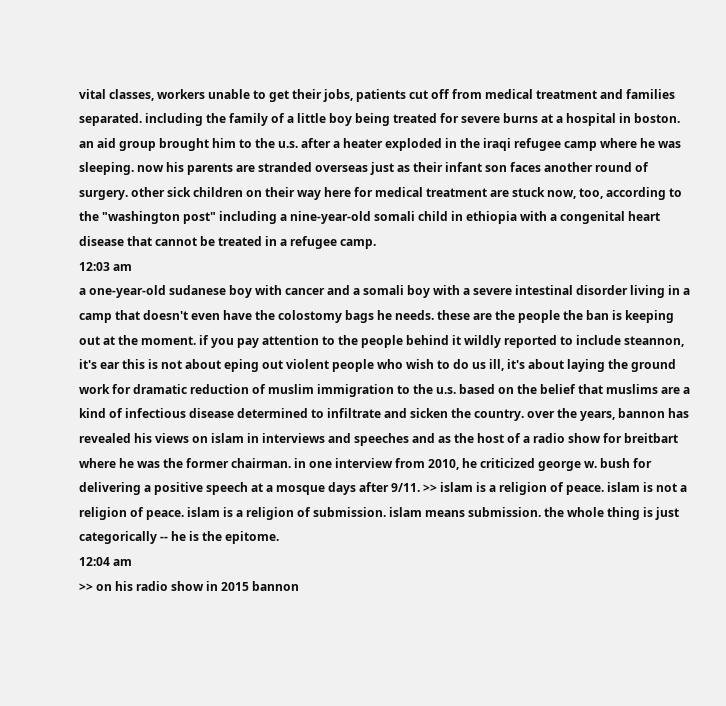vital classes, workers unable to get their jobs, patients cut off from medical treatment and families separated. including the family of a little boy being treated for severe burns at a hospital in boston. an aid group brought him to the u.s. after a heater exploded in the iraqi refugee camp where he was sleeping. now his parents are stranded overseas just as their infant son faces another round of surgery. other sick children on their way here for medical treatment are stuck now, too, according to the "washington post" including a nine-year-old somali child in ethiopia with a congenital heart disease that cannot be treated in a refugee camp.
12:03 am
a one-year-old sudanese boy with cancer and a somali boy with a severe intestinal disorder living in a camp that doesn't even have the colostomy bags he needs. these are the people the ban is keeping out at the moment. if you pay attention to the people behind it wildly reported to include steannon, it's ear this is not about eping out violent people who wish to do us ill, it's about laying the ground work for dramatic reduction of muslim immigration to the u.s. based on the belief that muslims are a kind of infectious disease determined to infiltrate and sicken the country. over the years, bannon has revealed his views on islam in interviews and speeches and as the host of a radio show for breitbart where he was the former chairman. in one interview from 2010, he criticized george w. bush for delivering a positive speech at a mosque days after 9/11. >> islam is a religion of peace. islam is not a religion of peace. islam is a religion of submission. islam means submission. the whole thing is just categorically -- he is the epitome.
12:04 am
>> on his radio show in 2015 bannon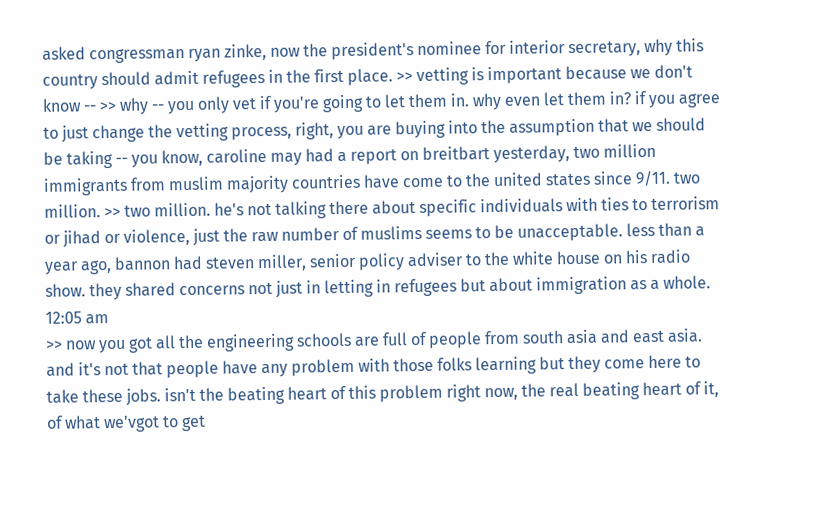asked congressman ryan zinke, now the president's nominee for interior secretary, why this country should admit refugees in the first place. >> vetting is important because we don't know -- >> why -- you only vet if you're going to let them in. why even let them in? if you agree to just change the vetting process, right, you are buying into the assumption that we should be taking -- you know, caroline may had a report on breitbart yesterday, two million immigrants from muslim majority countries have come to the united states since 9/11. two million. >> two million. he's not talking there about specific individuals with ties to terrorism or jihad or violence, just the raw number of muslims seems to be unacceptable. less than a year ago, bannon had steven miller, senior policy adviser to the white house on his radio show. they shared concerns not just in letting in refugees but about immigration as a whole.
12:05 am
>> now you got all the engineering schools are full of people from south asia and east asia. and it's not that people have any problem with those folks learning but they come here to take these jobs. isn't the beating heart of this problem right now, the real beating heart of it, of what we'vgot to get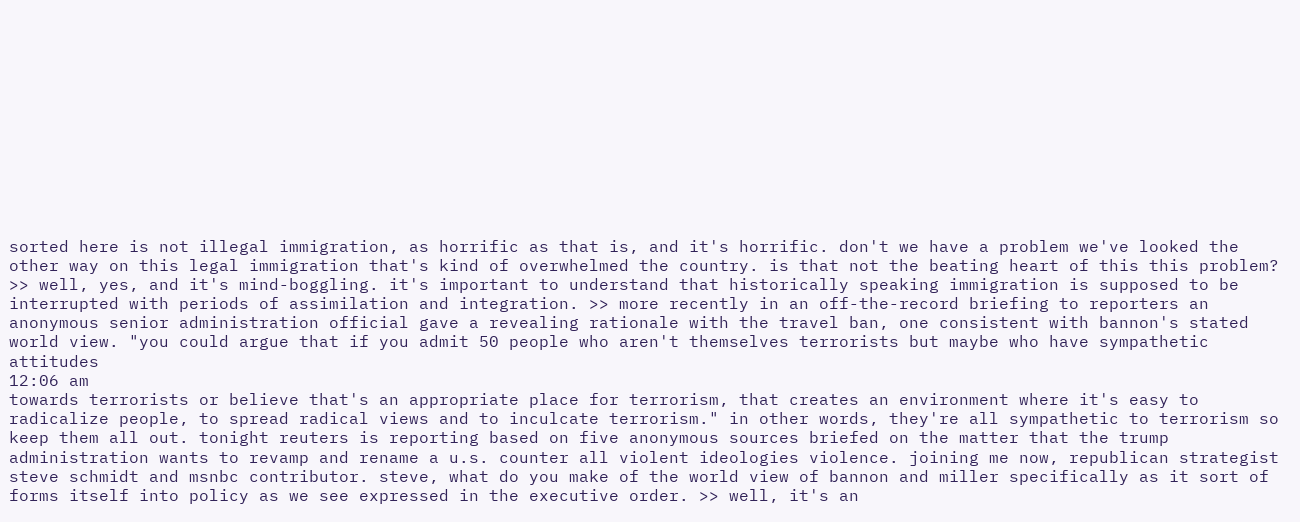sorted here is not illegal immigration, as horrific as that is, and it's horrific. don't we have a problem we've looked the other way on this legal immigration that's kind of overwhelmed the country. is that not the beating heart of this this problem? >> well, yes, and it's mind-boggling. it's important to understand that historically speaking immigration is supposed to be interrupted with periods of assimilation and integration. >> more recently in an off-the-record briefing to reporters an anonymous senior administration official gave a revealing rationale with the travel ban, one consistent with bannon's stated world view. "you could argue that if you admit 50 people who aren't themselves terrorists but maybe who have sympathetic attitudes
12:06 am
towards terrorists or believe that's an appropriate place for terrorism, that creates an environment where it's easy to radicalize people, to spread radical views and to inculcate terrorism." in other words, they're all sympathetic to terrorism so keep them all out. tonight reuters is reporting based on five anonymous sources briefed on the matter that the trump administration wants to revamp and rename a u.s. counter all violent ideologies violence. joining me now, republican strategist steve schmidt and msnbc contributor. steve, what do you make of the world view of bannon and miller specifically as it sort of forms itself into policy as we see expressed in the executive order. >> well, it's an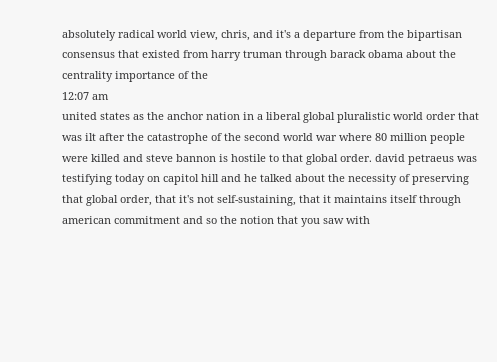absolutely radical world view, chris, and it's a departure from the bipartisan consensus that existed from harry truman through barack obama about the centrality importance of the
12:07 am
united states as the anchor nation in a liberal global pluralistic world order that was ilt after the catastrophe of the second world war where 80 million people were killed and steve bannon is hostile to that global order. david petraeus was testifying today on capitol hill and he talked about the necessity of preserving that global order, that it's not self-sustaining, that it maintains itself through american commitment and so the notion that you saw with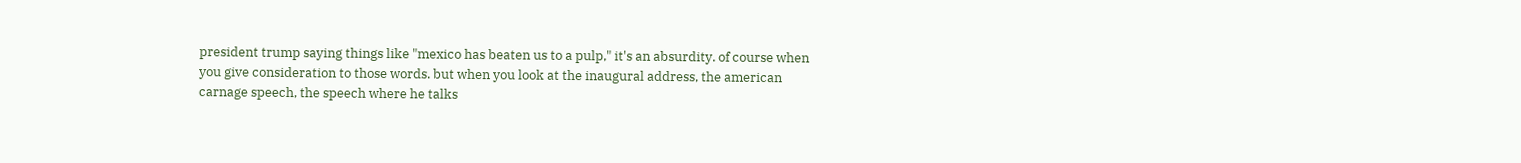president trump saying things like "mexico has beaten us to a pulp," it's an absurdity. of course when you give consideration to those words. but when you look at the inaugural address, the american carnage speech, the speech where he talks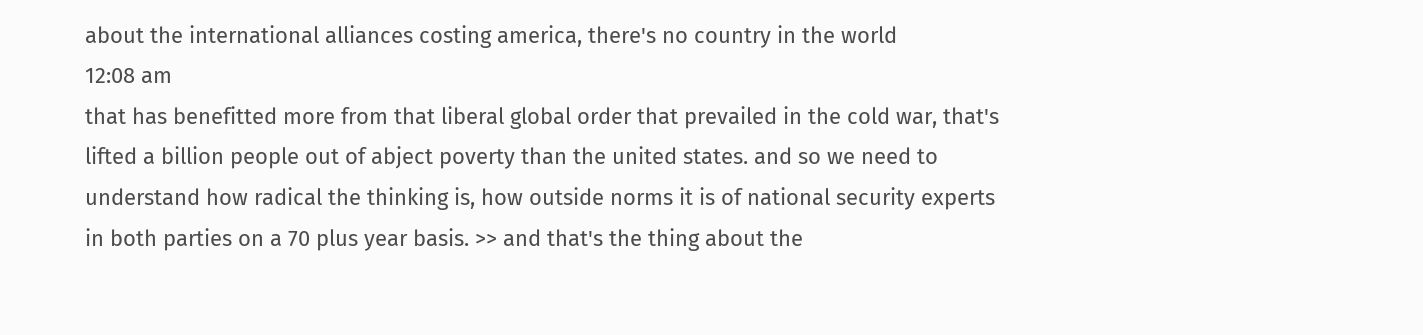about the international alliances costing america, there's no country in the world
12:08 am
that has benefitted more from that liberal global order that prevailed in the cold war, that's lifted a billion people out of abject poverty than the united states. and so we need to understand how radical the thinking is, how outside norms it is of national security experts in both parties on a 70 plus year basis. >> and that's the thing about the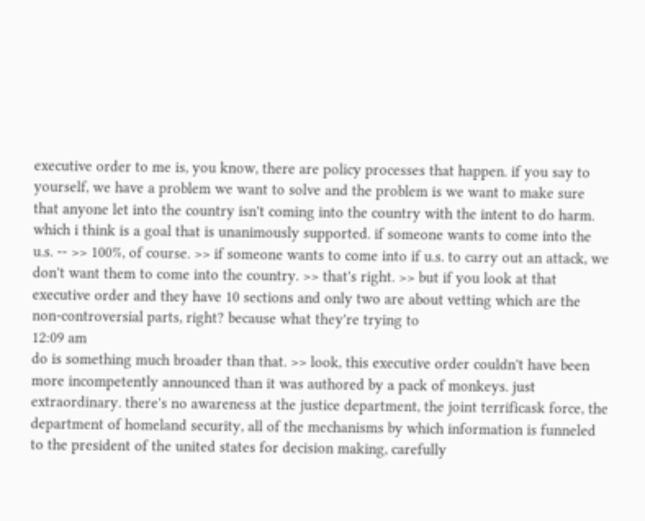executive order to me is, you know, there are policy processes that happen. if you say to yourself, we have a problem we want to solve and the problem is we want to make sure that anyone let into the country isn't coming into the country with the intent to do harm. which i think is a goal that is unanimously supported. if someone wants to come into the u.s. -- >> 100%, of course. >> if someone wants to come into if u.s. to carry out an attack, we don't want them to come into the country. >> that's right. >> but if you look at that executive order and they have 10 sections and only two are about vetting which are the non-controversial parts, right? because what they're trying to
12:09 am
do is something much broader than that. >> look, this executive order couldn't have been more incompetently announced than it was authored by a pack of monkeys. just extraordinary. there's no awareness at the justice department, the joint terrificask force, the department of homeland security, all of the mechanisms by which information is funneled to the president of the united states for decision making, carefully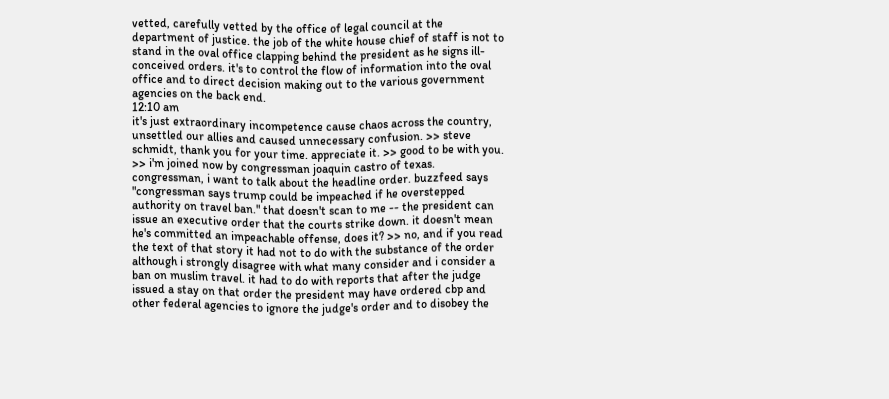vetted, carefully vetted by the office of legal council at the department of justice. the job of the white house chief of staff is not to stand in the oval office clapping behind the president as he signs ill-conceived orders. it's to control the flow of information into the oval office and to direct decision making out to the various government agencies on the back end.
12:10 am
it's just extraordinary incompetence cause chaos across the country, unsettled our allies and caused unnecessary confusion. >> steve schmidt, thank you for your time. appreciate it. >> good to be with you. >> i'm joined now by congressman joaquin castro of texas. congressman, i want to talk about the headline order. buzzfeed says "congressman says trump could be impeached if he overstepped authority on travel ban." that doesn't scan to me -- the president can issue an executive order that the courts strike down. it doesn't mean he's committed an impeachable offense, does it? >> no, and if you read the text of that story it had not to do with the substance of the order although i strongly disagree with what many consider and i consider a ban on muslim travel. it had to do with reports that after the judge issued a stay on that order the president may have ordered cbp and other federal agencies to ignore the judge's order and to disobey the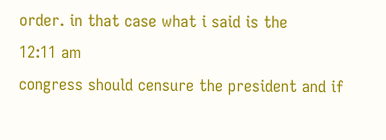order. in that case what i said is the
12:11 am
congress should censure the president and if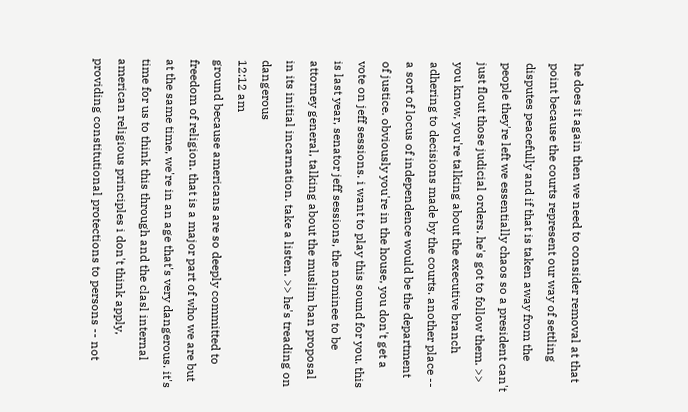he does it again then we need to consider removal at that point because the courts represent our way of settling disputes peacefully and if that is taken away from the people they're left we essentially chaos so a president can't just flout those judicial orders. he's got to follow them. >> you know, you're talking about the executive branch adhering to decisions made by the courts. another place -- a sort of locus of independence would be the department of justice. obviously you're in the house, you don't get a vote on jeff sessions. i want to play this sound for you. this is last year, senator jeff sessions, the nominee to be attorney general, talking about the muslim ban proposal in its initial incarnation. take a listen. >> he's treading on dangerous
12:12 am
ground because americans are so deeply committed to freedom of religion. that is a major part of who we are but at the same time, we're in an age that's very dangerous. it's time for us to think this through and the clasl internal american religious principles i don't think apply, providing constitutional protections to persons -- not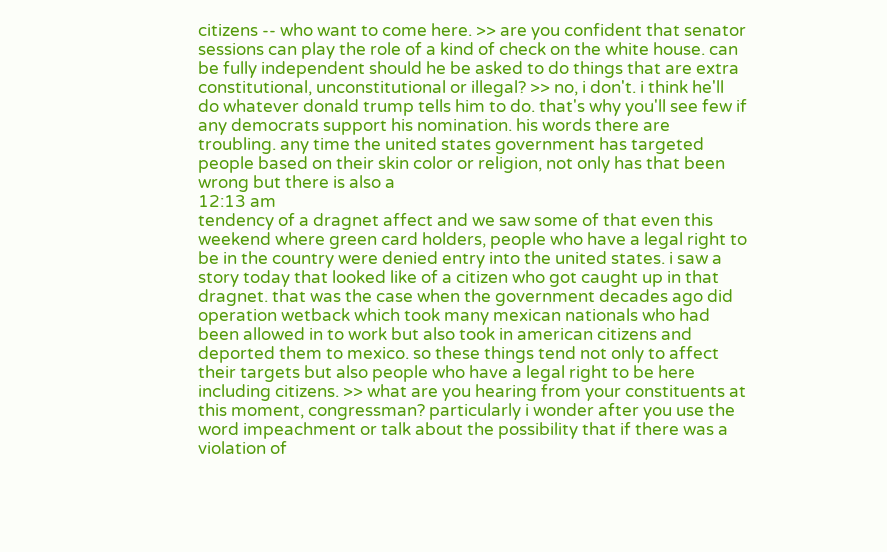citizens -- who want to come here. >> are you confident that senator sessions can play the role of a kind of check on the white house. can be fully independent should he be asked to do things that are extra constitutional, unconstitutional or illegal? >> no, i don't. i think he'll do whatever donald trump tells him to do. that's why you'll see few if any democrats support his nomination. his words there are troubling. any time the united states government has targeted people based on their skin color or religion, not only has that been wrong but there is also a
12:13 am
tendency of a dragnet affect and we saw some of that even this weekend where green card holders, people who have a legal right to be in the country were denied entry into the united states. i saw a story today that looked like of a citizen who got caught up in that dragnet. that was the case when the government decades ago did operation wetback which took many mexican nationals who had been allowed in to work but also took in american citizens and deported them to mexico. so these things tend not only to affect their targets but also people who have a legal right to be here including citizens. >> what are you hearing from your constituents at this moment, congressman? particularly i wonder after you use the word impeachment or talk about the possibility that if there was a violation of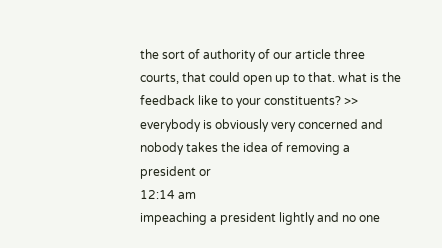the sort of authority of our article three courts, that could open up to that. what is the feedback like to your constituents? >> everybody is obviously very concerned and nobody takes the idea of removing a president or
12:14 am
impeaching a president lightly and no one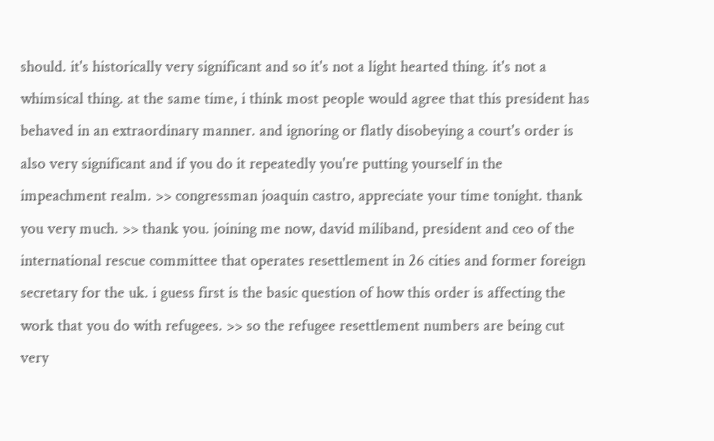should. it's historically very significant and so it's not a light hearted thing. it's not a whimsical thing. at the same time, i think most people would agree that this president has behaved in an extraordinary manner. and ignoring or flatly disobeying a court's order is also very significant and if you do it repeatedly you're putting yourself in the impeachment realm. >> congressman joaquin castro, appreciate your time tonight. thank you very much. >> thank you. joining me now, david miliband, president and ceo of the international rescue committee that operates resettlement in 26 cities and former foreign secretary for the uk. i guess first is the basic question of how this order is affecting the work that you do with refugees. >> so the refugee resettlement numbers are being cut very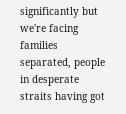significantly but we're facing families separated, people in desperate straits having got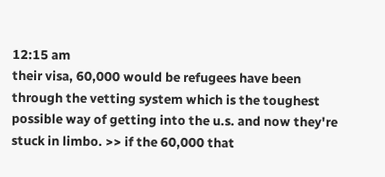12:15 am
their visa, 60,000 would be refugees have been through the vetting system which is the toughest possible way of getting into the u.s. and now they're stuck in limbo. >> if the 60,000 that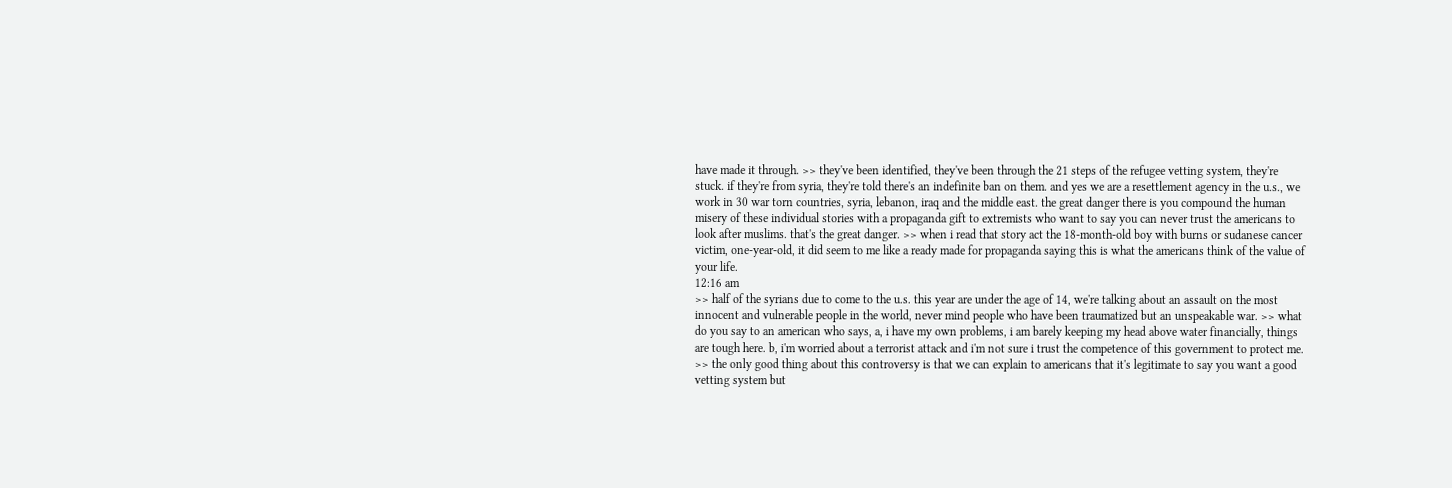have made it through. >> they've been identified, they've been through the 21 steps of the refugee vetting system, they're stuck. if they're from syria, they're told there's an indefinite ban on them. and yes we are a resettlement agency in the u.s., we work in 30 war torn countries, syria, lebanon, iraq and the middle east. the great danger there is you compound the human misery of these individual stories with a propaganda gift to extremists who want to say you can never trust the americans to look after muslims. that's the great danger. >> when i read that story act the 18-month-old boy with burns or sudanese cancer victim, one-year-old, it did seem to me like a ready made for propaganda saying this is what the americans think of the value of your life.
12:16 am
>> half of the syrians due to come to the u.s. this year are under the age of 14, we're talking about an assault on the most innocent and vulnerable people in the world, never mind people who have been traumatized but an unspeakable war. >> what do you say to an american who says, a, i have my own problems, i am barely keeping my head above water financially, things are tough here. b, i'm worried about a terrorist attack and i'm not sure i trust the competence of this government to protect me. >> the only good thing about this controversy is that we can explain to americans that it's legitimate to say you want a good vetting system but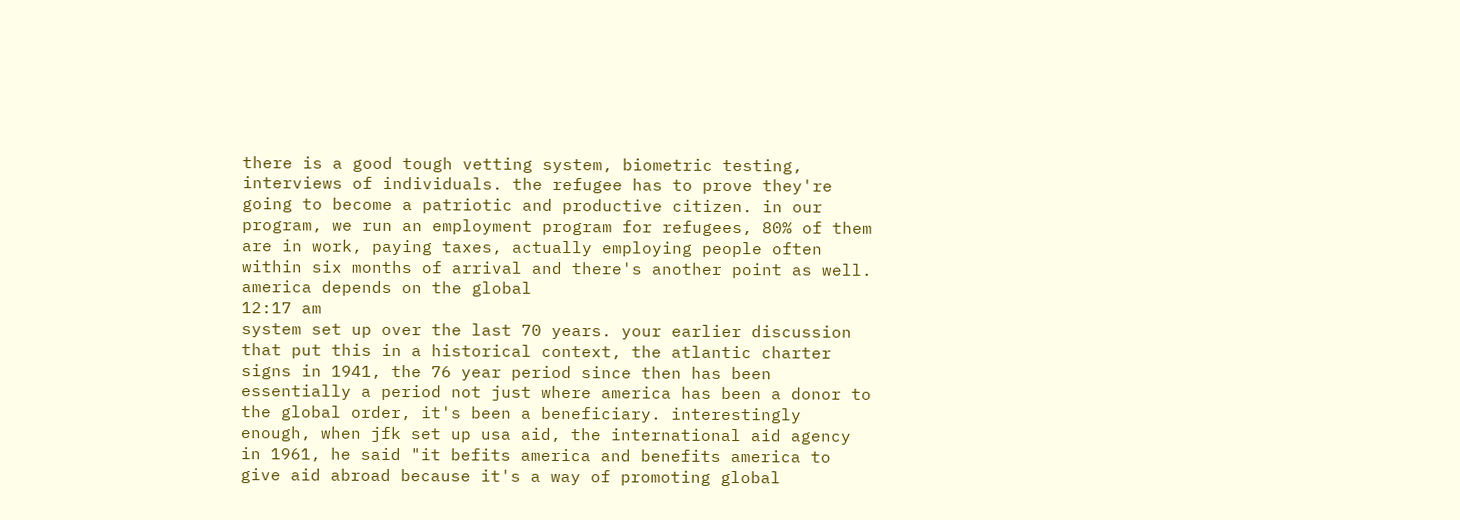there is a good tough vetting system, biometric testing, interviews of individuals. the refugee has to prove they're going to become a patriotic and productive citizen. in our program, we run an employment program for refugees, 80% of them are in work, paying taxes, actually employing people often within six months of arrival and there's another point as well. america depends on the global
12:17 am
system set up over the last 70 years. your earlier discussion that put this in a historical context, the atlantic charter signs in 1941, the 76 year period since then has been essentially a period not just where america has been a donor to the global order, it's been a beneficiary. interestingly enough, when jfk set up usa aid, the international aid agency in 1961, he said "it befits america and benefits america to give aid abroad because it's a way of promoting global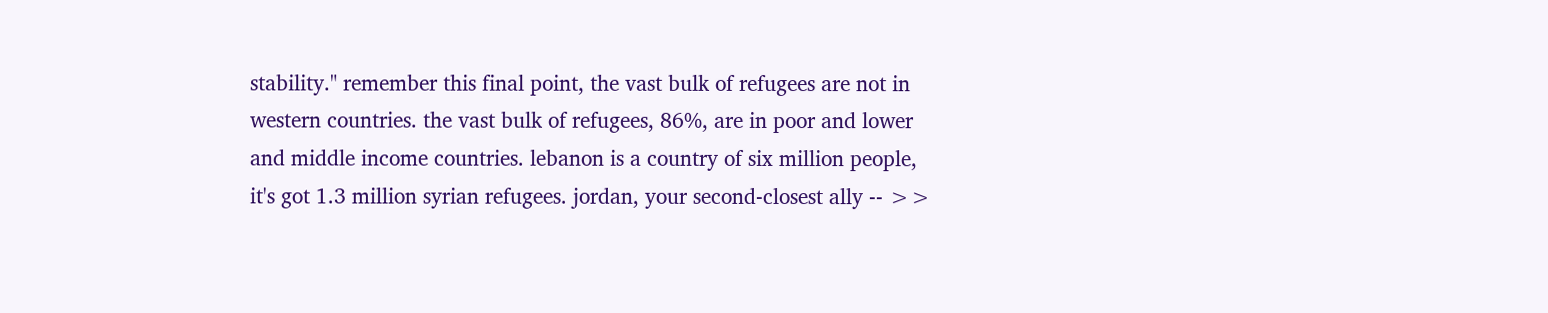stability." remember this final point, the vast bulk of refugees are not in western countries. the vast bulk of refugees, 86%, are in poor and lower and middle income countries. lebanon is a country of six million people, it's got 1.3 million syrian refugees. jordan, your second-closest ally -- >>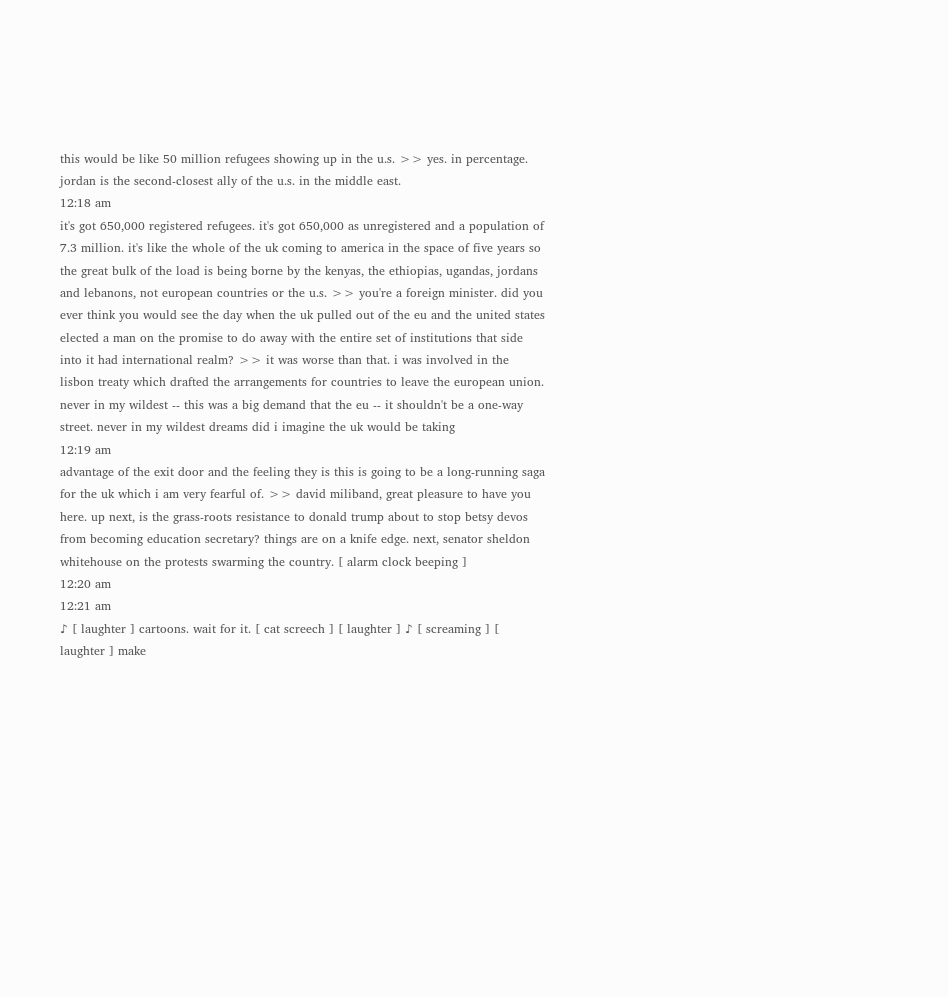this would be like 50 million refugees showing up in the u.s. >> yes. in percentage. jordan is the second-closest ally of the u.s. in the middle east.
12:18 am
it's got 650,000 registered refugees. it's got 650,000 as unregistered and a population of 7.3 million. it's like the whole of the uk coming to america in the space of five years so the great bulk of the load is being borne by the kenyas, the ethiopias, ugandas, jordans and lebanons, not european countries or the u.s. >> you're a foreign minister. did you ever think you would see the day when the uk pulled out of the eu and the united states elected a man on the promise to do away with the entire set of institutions that side into it had international realm? >> it was worse than that. i was involved in the lisbon treaty which drafted the arrangements for countries to leave the european union. never in my wildest -- this was a big demand that the eu -- it shouldn't be a one-way street. never in my wildest dreams did i imagine the uk would be taking
12:19 am
advantage of the exit door and the feeling they is this is going to be a long-running saga for the uk which i am very fearful of. >> david miliband, great pleasure to have you here. up next, is the grass-roots resistance to donald trump about to stop betsy devos from becoming education secretary? things are on a knife edge. next, senator sheldon whitehouse on the protests swarming the country. [ alarm clock beeping ]
12:20 am
12:21 am
♪ [ laughter ] cartoons. wait for it. [ cat screech ] [ laughter ] ♪ [ screaming ] [ laughter ] make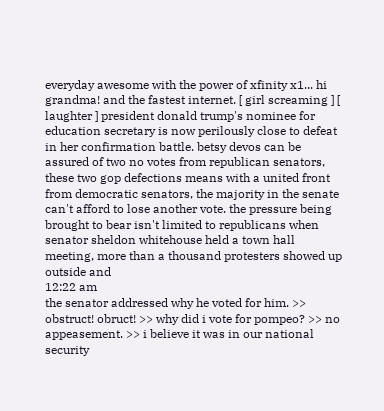everyday awesome with the power of xfinity x1... hi grandma! and the fastest internet. [ girl screaming ] [ laughter ] president donald trump's nominee for education secretary is now perilously close to defeat in her confirmation battle. betsy devos can be assured of two no votes from republican senators, these two gop defections means with a united front from democratic senators, the majority in the senate can't afford to lose another vote. the pressure being brought to bear isn't limited to republicans when senator sheldon whitehouse held a town hall meeting, more than a thousand protesters showed up outside and
12:22 am
the senator addressed why he voted for him. >> obstruct! obruct! >> why did i vote for pompeo? >> no appeasement. >> i believe it was in our national security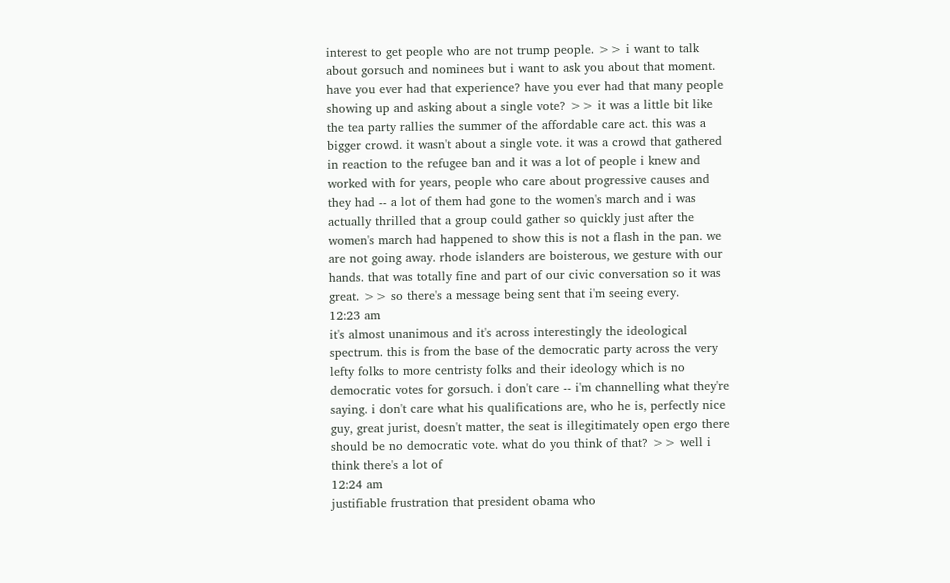interest to get people who are not trump people. >> i want to talk about gorsuch and nominees but i want to ask you about that moment. have you ever had that experience? have you ever had that many people showing up and asking about a single vote? >> it was a little bit like the tea party rallies the summer of the affordable care act. this was a bigger crowd. it wasn't about a single vote. it was a crowd that gathered in reaction to the refugee ban and it was a lot of people i knew and worked with for years, people who care about progressive causes and they had -- a lot of them had gone to the women's march and i was actually thrilled that a group could gather so quickly just after the women's march had happened to show this is not a flash in the pan. we are not going away. rhode islanders are boisterous, we gesture with our hands. that was totally fine and part of our civic conversation so it was great. >> so there's a message being sent that i'm seeing every.
12:23 am
it's almost unanimous and it's across interestingly the ideological spectrum. this is from the base of the democratic party across the very lefty folks to more centristy folks and their ideology which is no democratic votes for gorsuch. i don't care -- i'm channelling what they're saying. i don't care what his qualifications are, who he is, perfectly nice guy, great jurist, doesn't matter, the seat is illegitimately open ergo there should be no democratic vote. what do you think of that? >> well i think there's a lot of
12:24 am
justifiable frustration that president obama who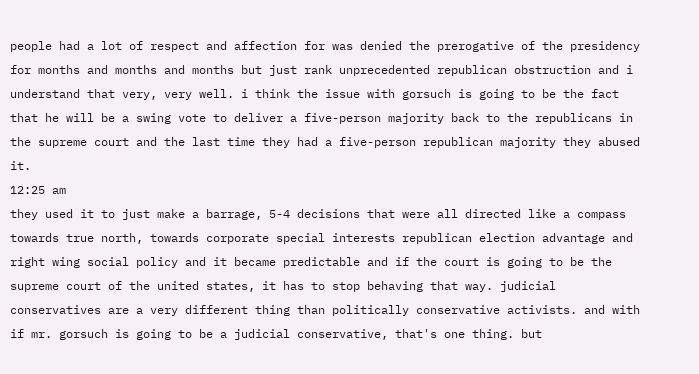people had a lot of respect and affection for was denied the prerogative of the presidency for months and months and months but just rank unprecedented republican obstruction and i understand that very, very well. i think the issue with gorsuch is going to be the fact that he will be a swing vote to deliver a five-person majority back to the republicans in the supreme court and the last time they had a five-person republican majority they abused it.
12:25 am
they used it to just make a barrage, 5-4 decisions that were all directed like a compass towards true north, towards corporate special interests republican election advantage and right wing social policy and it became predictable and if the court is going to be the supreme court of the united states, it has to stop behaving that way. judicial conservatives are a very different thing than politically conservative activists. and with if mr. gorsuch is going to be a judicial conservative, that's one thing. but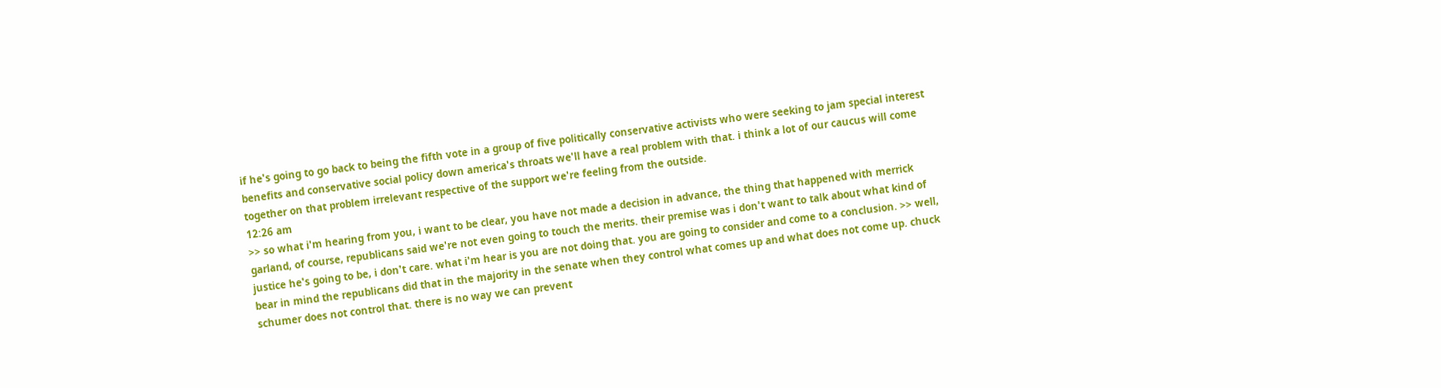if he's going to go back to being the fifth vote in a group of five politically conservative activists who were seeking to jam special interest benefits and conservative social policy down america's throats we'll have a real problem with that. i think a lot of our caucus will come together on that problem irrelevant respective of the support we're feeling from the outside.
12:26 am
>> so what i'm hearing from you, i want to be clear, you have not made a decision in advance, the thing that happened with merrick garland, of course, republicans said we're not even going to touch the merits. their premise was i don't want to talk about what kind of justice he's going to be, i don't care. what i'm hear is you are not doing that. you are going to consider and come to a conclusion. >> well, bear in mind the republicans did that in the majority in the senate when they control what comes up and what does not come up. chuck schumer does not control that. there is no way we can prevent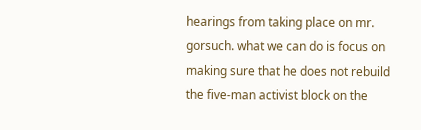hearings from taking place on mr. gorsuch. what we can do is focus on making sure that he does not rebuild the five-man activist block on the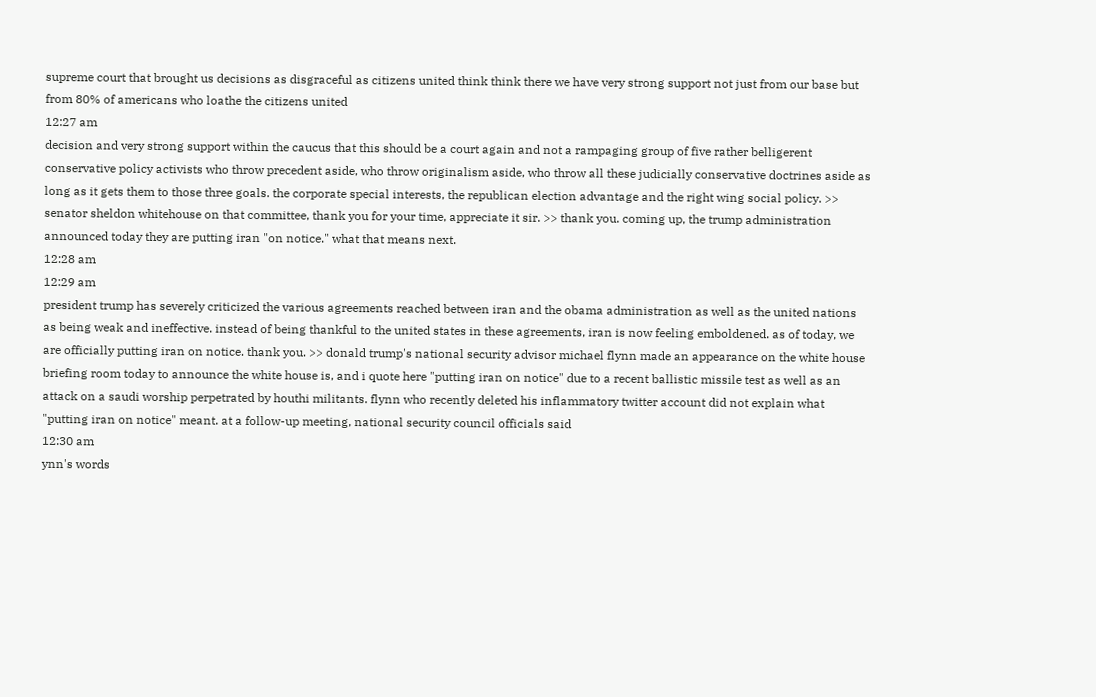supreme court that brought us decisions as disgraceful as citizens united think think there we have very strong support not just from our base but from 80% of americans who loathe the citizens united
12:27 am
decision and very strong support within the caucus that this should be a court again and not a rampaging group of five rather belligerent conservative policy activists who throw precedent aside, who throw originalism aside, who throw all these judicially conservative doctrines aside as long as it gets them to those three goals. the corporate special interests, the republican election advantage and the right wing social policy. >> senator sheldon whitehouse on that committee, thank you for your time, appreciate it sir. >> thank you. coming up, the trump administration announced today they are putting iran "on notice." what that means next.
12:28 am
12:29 am
president trump has severely criticized the various agreements reached between iran and the obama administration as well as the united nations as being weak and ineffective. instead of being thankful to the united states in these agreements, iran is now feeling emboldened. as of today, we are officially putting iran on notice. thank you. >> donald trump's national security advisor michael flynn made an appearance on the white house briefing room today to announce the white house is, and i quote here "putting iran on notice" due to a recent ballistic missile test as well as an attack on a saudi worship perpetrated by houthi militants. flynn who recently deleted his inflammatory twitter account did not explain what "putting iran on notice" meant. at a follow-up meeting, national security council officials said
12:30 am
ynn's words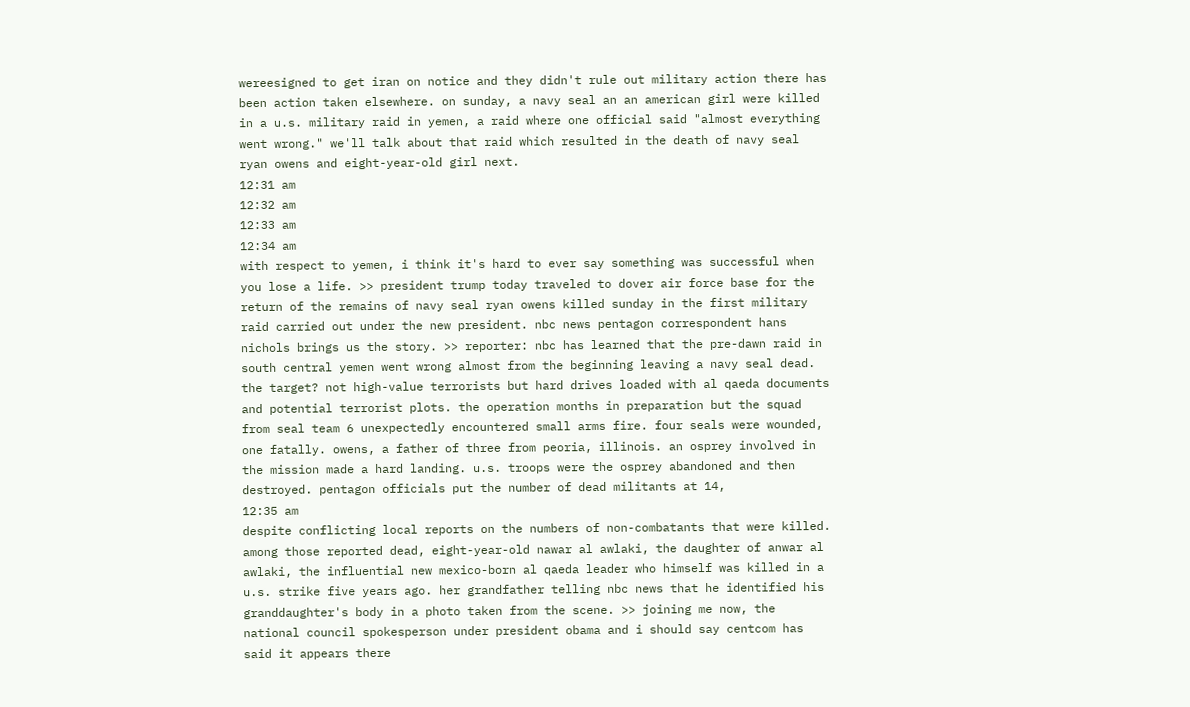wereesigned to get iran on notice and they didn't rule out military action there has been action taken elsewhere. on sunday, a navy seal an an american girl were killed in a u.s. military raid in yemen, a raid where one official said "almost everything went wrong." we'll talk about that raid which resulted in the death of navy seal ryan owens and eight-year-old girl next.
12:31 am
12:32 am
12:33 am
12:34 am
with respect to yemen, i think it's hard to ever say something was successful when you lose a life. >> president trump today traveled to dover air force base for the return of the remains of navy seal ryan owens killed sunday in the first military raid carried out under the new president. nbc news pentagon correspondent hans nichols brings us the story. >> reporter: nbc has learned that the pre-dawn raid in south central yemen went wrong almost from the beginning leaving a navy seal dead. the target? not high-value terrorists but hard drives loaded with al qaeda documents and potential terrorist plots. the operation months in preparation but the squad from seal team 6 unexpectedly encountered small arms fire. four seals were wounded, one fatally. owens, a father of three from peoria, illinois. an osprey involved in the mission made a hard landing. u.s. troops were the osprey abandoned and then destroyed. pentagon officials put the number of dead militants at 14,
12:35 am
despite conflicting local reports on the numbers of non-combatants that were killed. among those reported dead, eight-year-old nawar al awlaki, the daughter of anwar al awlaki, the influential new mexico-born al qaeda leader who himself was killed in a u.s. strike five years ago. her grandfather telling nbc news that he identified his granddaughter's body in a photo taken from the scene. >> joining me now, the national council spokesperson under president obama and i should say centcom has said it appears there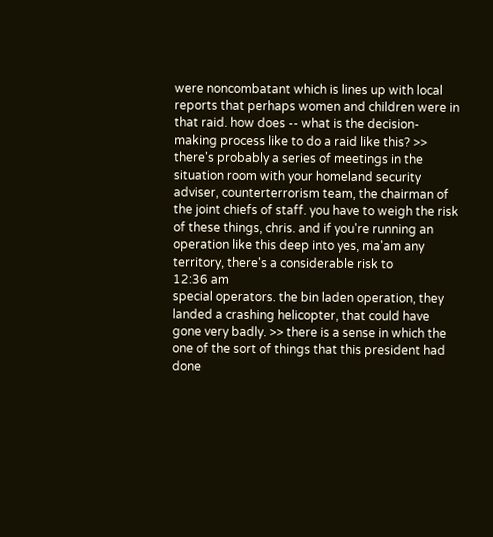were noncombatant which is lines up with local reports that perhaps women and children were in that raid. how does -- what is the decision-making process like to do a raid like this? >> there's probably a series of meetings in the situation room with your homeland security adviser, counterterrorism team, the chairman of the joint chiefs of staff. you have to weigh the risk of these things, chris. and if you're running an operation like this deep into yes, ma'am any territory, there's a considerable risk to
12:36 am
special operators. the bin laden operation, they landed a crashing helicopter, that could have gone very badly. >> there is a sense in which the one of the sort of things that this president had done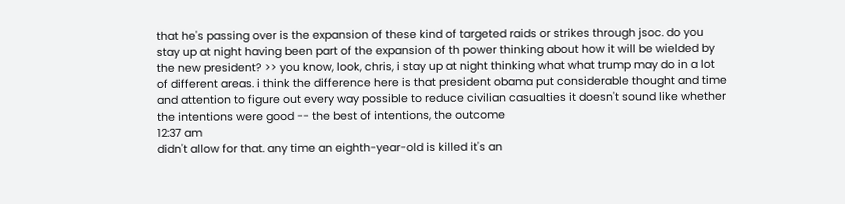that he's passing over is the expansion of these kind of targeted raids or strikes through jsoc. do you stay up at night having been part of the expansion of th power thinking about how it will be wielded by the new president? >> you know, look, chris, i stay up at night thinking what what trump may do in a lot of different areas. i think the difference here is that president obama put considerable thought and time and attention to figure out every way possible to reduce civilian casualties it doesn't sound like whether the intentions were good -- the best of intentions, the outcome
12:37 am
didn't allow for that. any time an eighth-year-old is killed it's an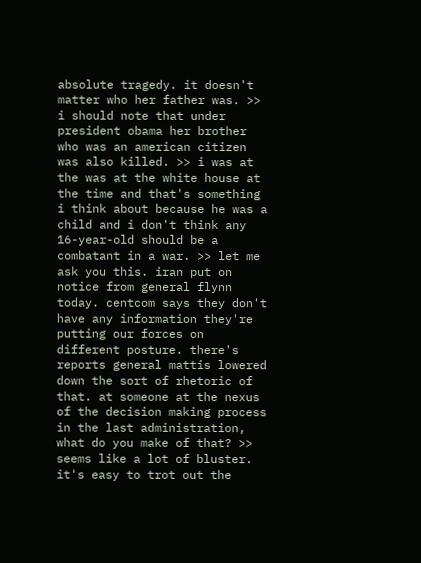absolute tragedy. it doesn't matter who her father was. >> i should note that under president obama her brother who was an american citizen was also killed. >> i was at the was at the white house at the time and that's something i think about because he was a child and i don't think any 16-year-old should be a combatant in a war. >> let me ask you this. iran put on notice from general flynn today. centcom says they don't have any information they're putting our forces on different posture. there's reports general mattis lowered down the sort of rhetoric of that. at someone at the nexus of the decision making process in the last administration, what do you make of that? >> seems like a lot of bluster. it's easy to trot out the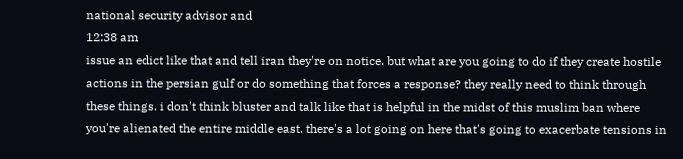national security advisor and
12:38 am
issue an edict like that and tell iran they're on notice. but what are you going to do if they create hostile actions in the persian gulf or do something that forces a response? they really need to think through these things. i don't think bluster and talk like that is helpful in the midst of this muslim ban where you're alienated the entire middle east. there's a lot going on here that's going to exacerbate tensions in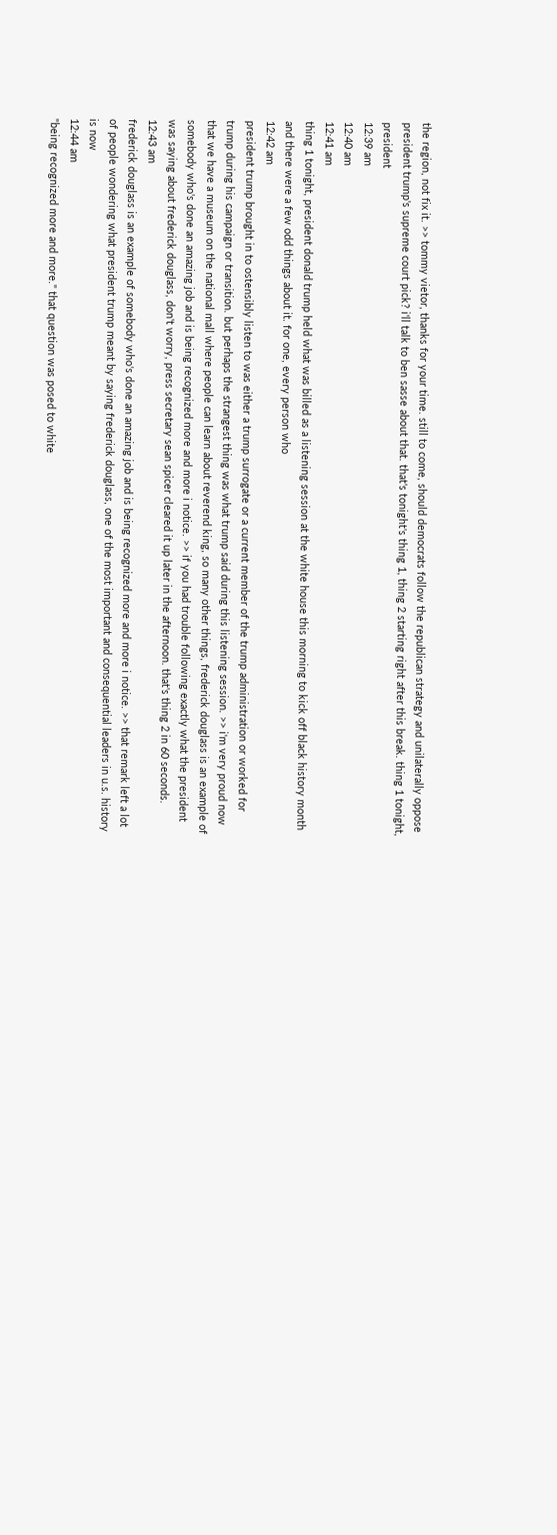the region, not fix it. >> tommy vietor, thanks for your time. still to come, should democrats follow the republican strategy and unilaterally oppose president trump's supreme court pick? i'll talk to ben sasse about that. that's tonight's thing 1, thing 2 starting right after this break. thing 1 tonight, president
12:39 am
12:40 am
12:41 am
thing 1 tonight, president donald trump held what was billed as a listening session at the white house this morning to kick off black history month and there were a few odd things about it. for one, every person who
12:42 am
president trump brought in to ostensibly listen to was either a trump surrogate or a current member of the trump administration or worked for trump during his campaign or transition. but perhaps the strangest thing was what trump said during this listening session. >> i'm very proud now that we have a museum on the national mall where people can learn about reverend king, so many other things, frederick douglass is an example of somebody who's done an amazing job and is being recognized more and more i notice. >> if you had trouble following exactly what the president was saying about frederick douglass, don't worry, press secretary sean spicer cleared it up later in the afternoon. that's thing 2 in 60 seconds.
12:43 am
frederick douglass is an example of somebody who's done an amazing job and is being recognized more and more i notice. >> that remark left a lot of people wondering what president trump meant by saying frederick douglass, one of the most important and consequential leaders in u.s. history is now
12:44 am
"being recognized more and more." that question was posed to white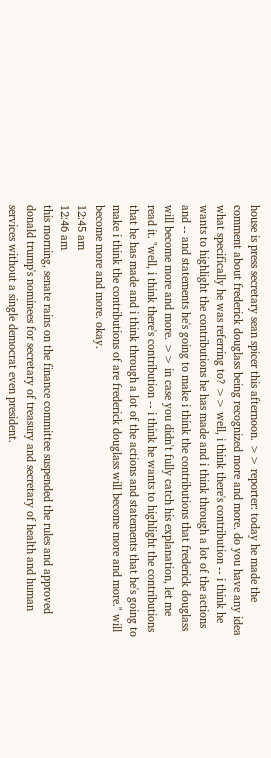house is press secretary sean spicer this afternoon. >> reporter: today he made the comment about frederick douglass being recognized more and more. do you have any idea what specifically he was referring to? >> well, i think there's contribution -- i think he wants to highlight the contributions he has made and i think through a lot of the actions and -- and statements he's going to make i think the contributions that frederick douglass will become more and more. >> in case you didn't fully catch his explanation, let me read it. "well, i think there's contribution -- i think he wants to highlight the contributions that he has made and i think through a lot of the actions and statements that he's going to make i think the contributions of are frederick douglass will become more and more." will become more and more. okay.
12:45 am
12:46 am
this morning, senate rains on the finance committee suspended the rules and approved donald trump's nominees for secretary of treasury and secretary of health and human services without a single democrat even president.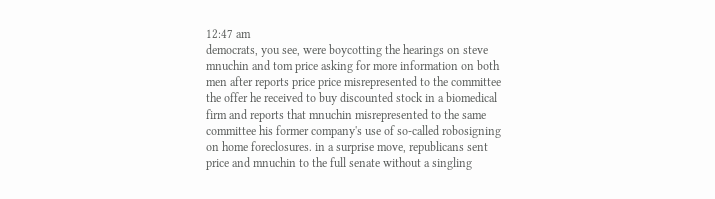12:47 am
democrats, you see, were boycotting the hearings on steve mnuchin and tom price asking for more information on both men after reports price price misrepresented to the committee the offer he received to buy discounted stock in a biomedical firm and reports that mnuchin misrepresented to the same committee his former company's use of so-called robosigning on home foreclosures. in a surprise move, republicans sent price and mnuchin to the full senate without a singling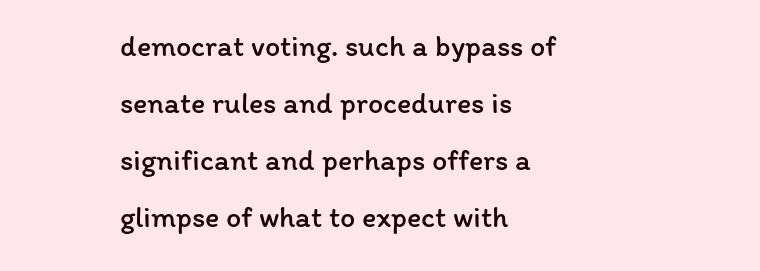democrat voting. such a bypass of senate rules and procedures is significant and perhaps offers a glimpse of what to expect with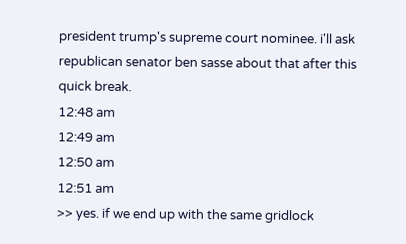president trump's supreme court nominee. i'll ask republican senator ben sasse about that after this quick break.
12:48 am
12:49 am
12:50 am
12:51 am
>> yes. if we end up with the same gridlock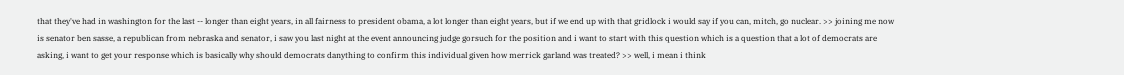that they've had in washington for the last -- longer than eight years, in all fairness to president obama, a lot longer than eight years, but if we end up with that gridlock i would say if you can, mitch, go nuclear. >> joining me now is senator ben sasse, a republican from nebraska and senator, i saw you last night at the event announcing judge gorsuch for the position and i want to start with this question which is a question that a lot of democrats are asking, i want to get your response which is basically why should democrats danything to confirm this individual given how merrick garland was treated? >> well, i mean i think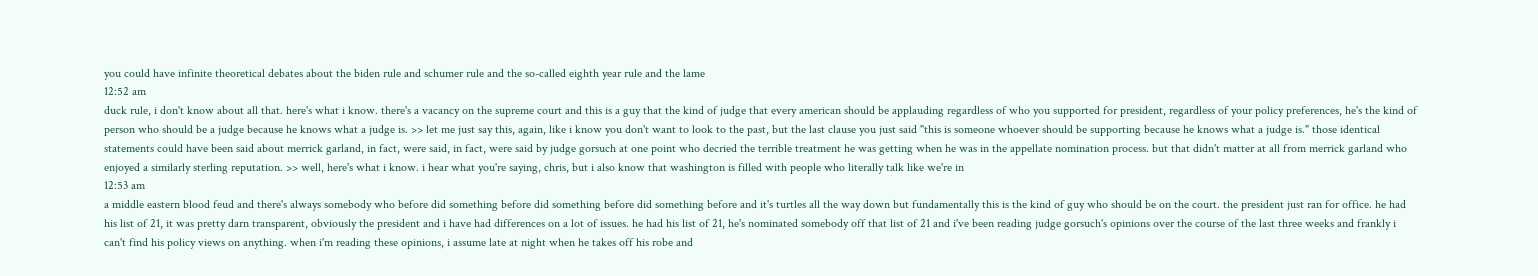you could have infinite theoretical debates about the biden rule and schumer rule and the so-called eighth year rule and the lame
12:52 am
duck rule, i don't know about all that. here's what i know. there's a vacancy on the supreme court and this is a guy that the kind of judge that every american should be applauding regardless of who you supported for president, regardless of your policy preferences, he's the kind of person who should be a judge because he knows what a judge is. >> let me just say this, again, like i know you don't want to look to the past, but the last clause you just said "this is someone whoever should be supporting because he knows what a judge is." those identical statements could have been said about merrick garland, in fact, were said, in fact, were said by judge gorsuch at one point who decried the terrible treatment he was getting when he was in the appellate nomination process. but that didn't matter at all from merrick garland who enjoyed a similarly sterling reputation. >> well, here's what i know. i hear what you're saying, chris, but i also know that washington is filled with people who literally talk like we're in
12:53 am
a middle eastern blood feud and there's always somebody who before did something before did something before did something before and it's turtles all the way down but fundamentally this is the kind of guy who should be on the court. the president just ran for office. he had his list of 21, it was pretty darn transparent, obviously the president and i have had differences on a lot of issues. he had his list of 21, he's nominated somebody off that list of 21 and i've been reading judge gorsuch's opinions over the course of the last three weeks and frankly i can't find his policy views on anything. when i'm reading these opinions, i assume late at night when he takes off his robe and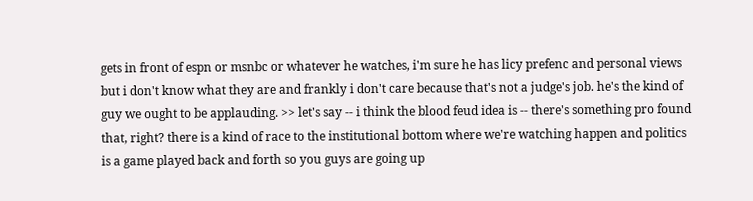gets in front of espn or msnbc or whatever he watches, i'm sure he has licy prefenc and personal views but i don't know what they are and frankly i don't care because that's not a judge's job. he's the kind of guy we ought to be applauding. >> let's say -- i think the blood feud idea is -- there's something pro found that, right? there is a kind of race to the institutional bottom where we're watching happen and politics is a game played back and forth so you guys are going up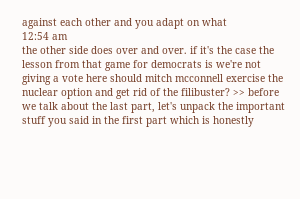against each other and you adapt on what
12:54 am
the other side does over and over. if it's the case the lesson from that game for democrats is we're not giving a vote here should mitch mcconnell exercise the nuclear option and get rid of the filibuster? >> before we talk about the last part, let's unpack the important stuff you said in the first part which is honestly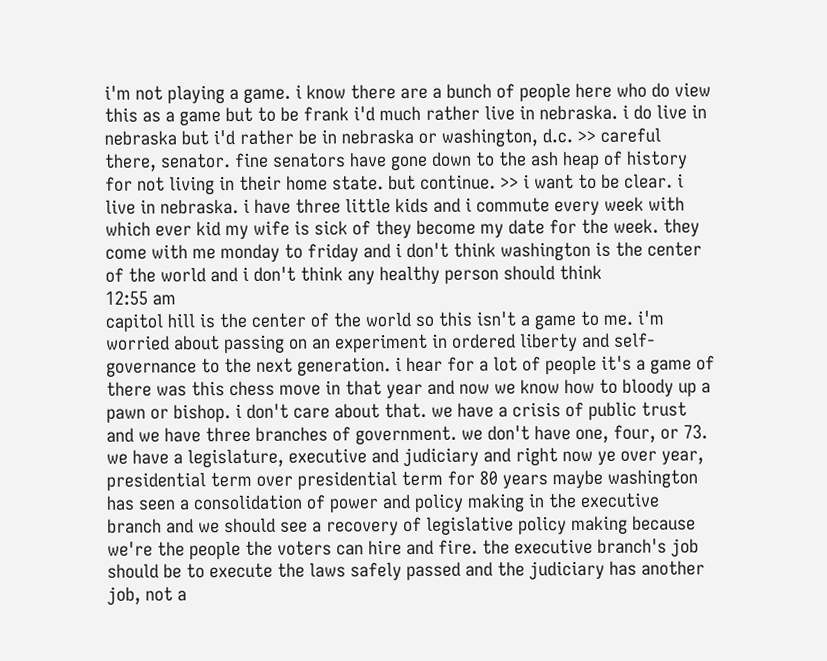i'm not playing a game. i know there are a bunch of people here who do view this as a game but to be frank i'd much rather live in nebraska. i do live in nebraska but i'd rather be in nebraska or washington, d.c. >> careful there, senator. fine senators have gone down to the ash heap of history for not living in their home state. but continue. >> i want to be clear. i live in nebraska. i have three little kids and i commute every week with which ever kid my wife is sick of they become my date for the week. they come with me monday to friday and i don't think washington is the center of the world and i don't think any healthy person should think
12:55 am
capitol hill is the center of the world so this isn't a game to me. i'm worried about passing on an experiment in ordered liberty and self-governance to the next generation. i hear for a lot of people it's a game of there was this chess move in that year and now we know how to bloody up a pawn or bishop. i don't care about that. we have a crisis of public trust and we have three branches of government. we don't have one, four, or 73. we have a legislature, executive and judiciary and right now ye over year, presidential term over presidential term for 80 years maybe washington has seen a consolidation of power and policy making in the executive branch and we should see a recovery of legislative policy making because we're the people the voters can hire and fire. the executive branch's job should be to execute the laws safely passed and the judiciary has another job, not a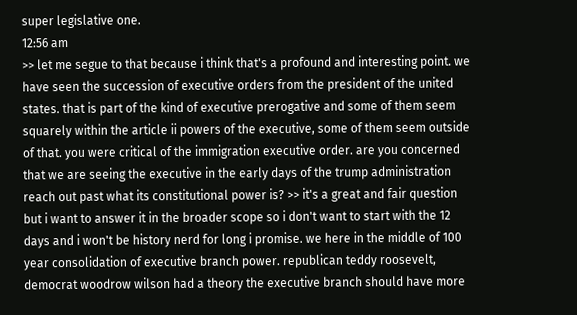super legislative one.
12:56 am
>> let me segue to that because i think that's a profound and interesting point. we have seen the succession of executive orders from the president of the united states. that is part of the kind of executive prerogative and some of them seem squarely within the article ii powers of the executive, some of them seem outside of that. you were critical of the immigration executive order. are you concerned that we are seeing the executive in the early days of the trump administration reach out past what its constitutional power is? >> it's a great and fair question but i want to answer it in the broader scope so i don't want to start with the 12 days and i won't be history nerd for long i promise. we here in the middle of 100 year consolidation of executive branch power. republican teddy roosevelt, democrat woodrow wilson had a theory the executive branch should have more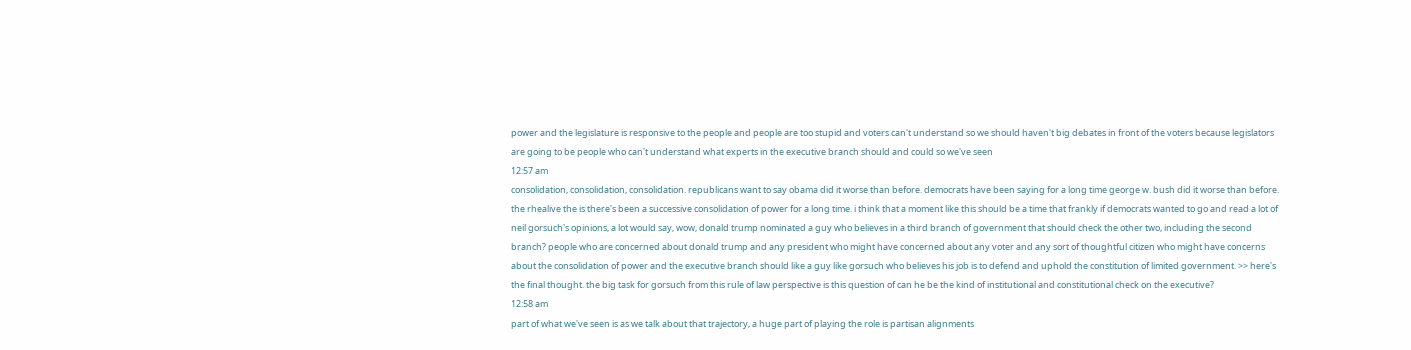power and the legislature is responsive to the people and people are too stupid and voters can't understand so we should haven't big debates in front of the voters because legislators are going to be people who can't understand what experts in the executive branch should and could so we've seen
12:57 am
consolidation, consolidation, consolidation. republicans want to say obama did it worse than before. democrats have been saying for a long time george w. bush did it worse than before. the rhealive the is there's been a successive consolidation of power for a long time. i think that a moment like this should be a time that frankly if democrats wanted to go and read a lot of neil gorsuch's opinions, a lot would say, wow, donald trump nominated a guy who believes in a third branch of government that should check the other two, including the second branch? people who are concerned about donald trump and any president who might have concerned about any voter and any sort of thoughtful citizen who might have concerns about the consolidation of power and the executive branch should like a guy like gorsuch who believes his job is to defend and uphold the constitution of limited government. >> here's the final thought. the big task for gorsuch from this rule of law perspective is this question of can he be the kind of institutional and constitutional check on the executive?
12:58 am
part of what we've seen is as we talk about that trajectory, a huge part of playing the role is partisan alignments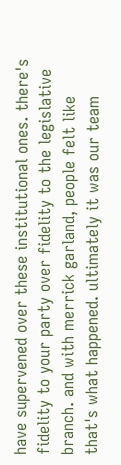have supervened over these institutional ones. there's fidelity to your party over fidelity to the legislative branch. and with merrick garland, people felt like that's what happened. ultimately it was our team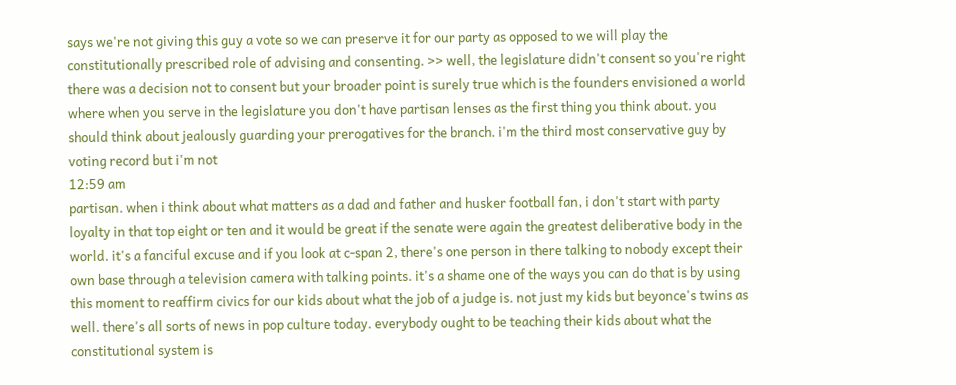says we're not giving this guy a vote so we can preserve it for our party as opposed to we will play the constitutionally prescribed role of advising and consenting. >> well, the legislature didn't consent so you're right there was a decision not to consent but your broader point is surely true which is the founders envisioned a world where when you serve in the legislature you don't have partisan lenses as the first thing you think about. you should think about jealously guarding your prerogatives for the branch. i'm the third most conservative guy by voting record but i'm not
12:59 am
partisan. when i think about what matters as a dad and father and husker football fan, i don't start with party loyalty in that top eight or ten and it would be great if the senate were again the greatest deliberative body in the world. it's a fanciful excuse and if you look at c-span 2, there's one person in there talking to nobody except their own base through a television camera with talking points. it's a shame one of the ways you can do that is by using this moment to reaffirm civics for our kids about what the job of a judge is. not just my kids but beyonce's twins as well. there's all sorts of news in pop culture today. everybody ought to be teaching their kids about what the constitutional system is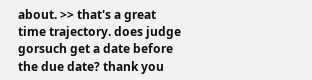about. >> that's a great time trajectory. does judge gorsuch get a date before the due date? thank you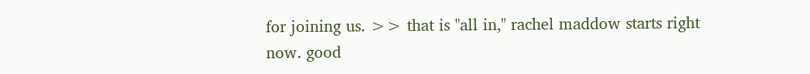for joining us. >> that is "all in," rachel maddow starts right now. good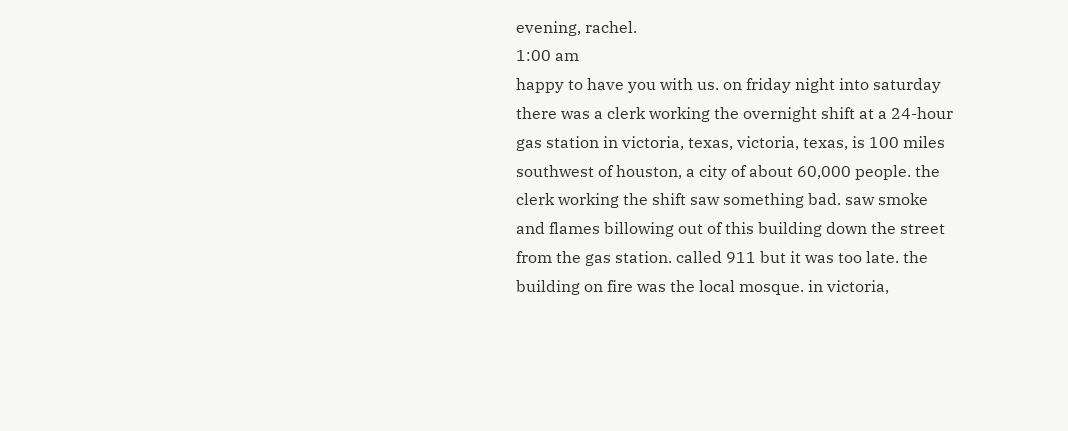evening, rachel.
1:00 am
happy to have you with us. on friday night into saturday there was a clerk working the overnight shift at a 24-hour gas station in victoria, texas, victoria, texas, is 100 miles southwest of houston, a city of about 60,000 people. the clerk working the shift saw something bad. saw smoke and flames billowing out of this building down the street from the gas station. called 911 but it was too late. the building on fire was the local mosque. in victoria,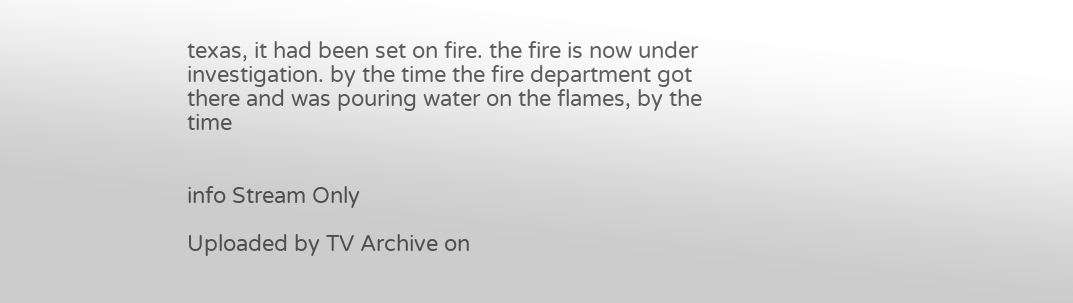texas, it had been set on fire. the fire is now under investigation. by the time the fire department got there and was pouring water on the flames, by the time


info Stream Only

Uploaded by TV Archive on